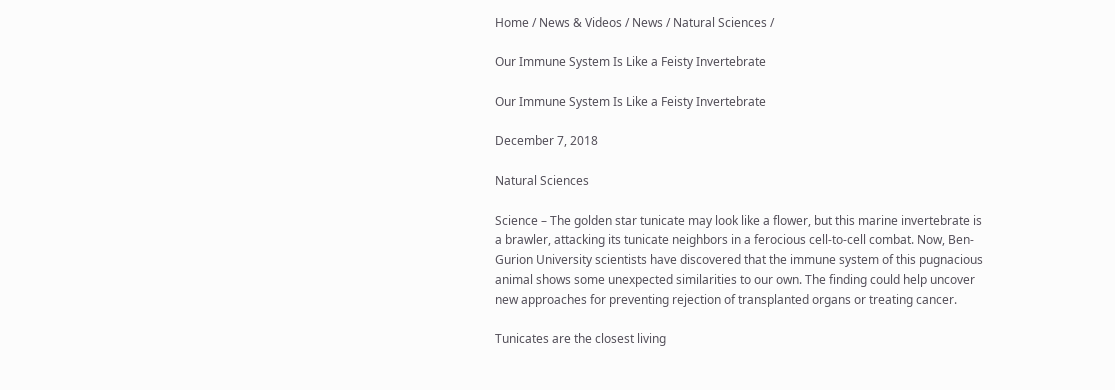Home / News & Videos / News / Natural Sciences /

Our Immune System Is Like a Feisty Invertebrate

Our Immune System Is Like a Feisty Invertebrate

December 7, 2018

Natural Sciences

Science – The golden star tunicate may look like a flower, but this marine invertebrate is a brawler, attacking its tunicate neighbors in a ferocious cell-to-cell combat. Now, Ben-Gurion University scientists have discovered that the immune system of this pugnacious animal shows some unexpected similarities to our own. The finding could help uncover new approaches for preventing rejection of transplanted organs or treating cancer.

Tunicates are the closest living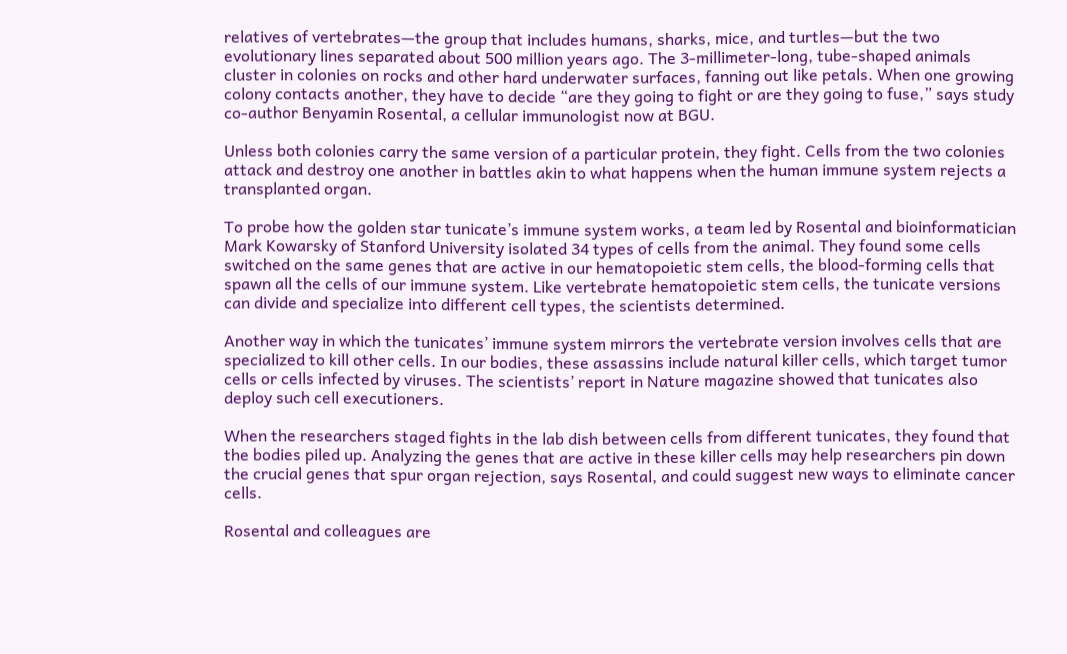relatives of vertebrates—the group that includes humans, sharks, mice, and turtles—but the two evolutionary lines separated about 500 million years ago. The 3-millimeter-long, tube-shaped animals cluster in colonies on rocks and other hard underwater surfaces, fanning out like petals. When one growing colony contacts another, they have to decide “are they going to fight or are they going to fuse,” says study co-author Benyamin Rosental, a cellular immunologist now at BGU.

Unless both colonies carry the same version of a particular protein, they fight. Cells from the two colonies attack and destroy one another in battles akin to what happens when the human immune system rejects a transplanted organ.

To probe how the golden star tunicate’s immune system works, a team led by Rosental and bioinformatician Mark Kowarsky of Stanford University isolated 34 types of cells from the animal. They found some cells switched on the same genes that are active in our hematopoietic stem cells, the blood-forming cells that spawn all the cells of our immune system. Like vertebrate hematopoietic stem cells, the tunicate versions can divide and specialize into different cell types, the scientists determined.

Another way in which the tunicates’ immune system mirrors the vertebrate version involves cells that are specialized to kill other cells. In our bodies, these assassins include natural killer cells, which target tumor cells or cells infected by viruses. The scientists’ report in Nature magazine showed that tunicates also deploy such cell executioners.

When the researchers staged fights in the lab dish between cells from different tunicates, they found that the bodies piled up. Analyzing the genes that are active in these killer cells may help researchers pin down the crucial genes that spur organ rejection, says Rosental, and could suggest new ways to eliminate cancer cells.

Rosental and colleagues are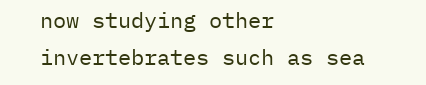now studying other invertebrates such as sea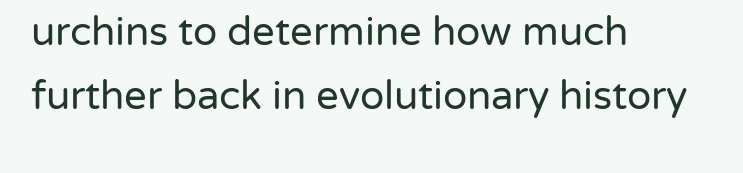urchins to determine how much further back in evolutionary history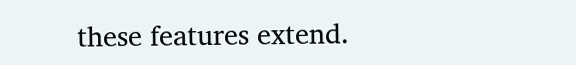these features extend.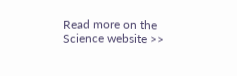Read more on the Science website >>